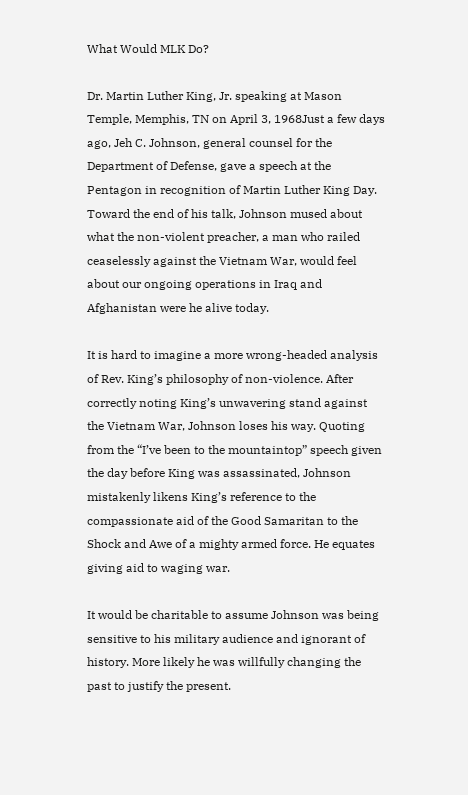What Would MLK Do?

Dr. Martin Luther King, Jr. speaking at Mason Temple, Memphis, TN on April 3, 1968Just a few days ago, Jeh C. Johnson, general counsel for the Department of Defense, gave a speech at the Pentagon in recognition of Martin Luther King Day. Toward the end of his talk, Johnson mused about what the non-violent preacher, a man who railed ceaselessly against the Vietnam War, would feel about our ongoing operations in Iraq and Afghanistan were he alive today.

It is hard to imagine a more wrong-headed analysis of Rev. King’s philosophy of non-violence. After correctly noting King’s unwavering stand against the Vietnam War, Johnson loses his way. Quoting from the “I’ve been to the mountaintop” speech given the day before King was assassinated, Johnson mistakenly likens King’s reference to the  compassionate aid of the Good Samaritan to the Shock and Awe of a mighty armed force. He equates giving aid to waging war.

It would be charitable to assume Johnson was being sensitive to his military audience and ignorant of history. More likely he was willfully changing the past to justify the present.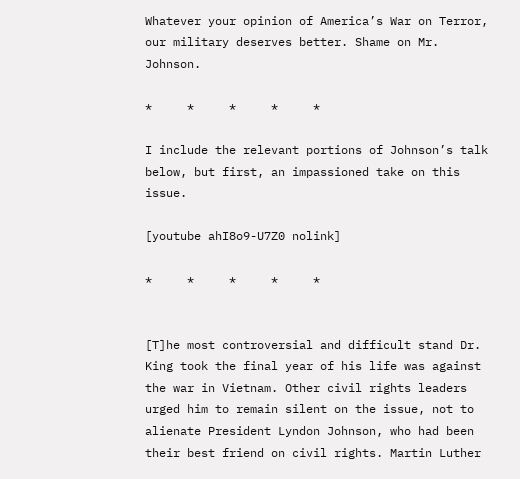Whatever your opinion of America’s War on Terror, our military deserves better. Shame on Mr. Johnson.

*     *     *     *     *

I include the relevant portions of Johnson’s talk below, but first, an impassioned take on this issue.

[youtube ahI8o9-U7Z0 nolink]

*     *     *     *     *


[T]he most controversial and difficult stand Dr. King took the final year of his life was against the war in Vietnam. Other civil rights leaders urged him to remain silent on the issue, not to alienate President Lyndon Johnson, who had been their best friend on civil rights. Martin Luther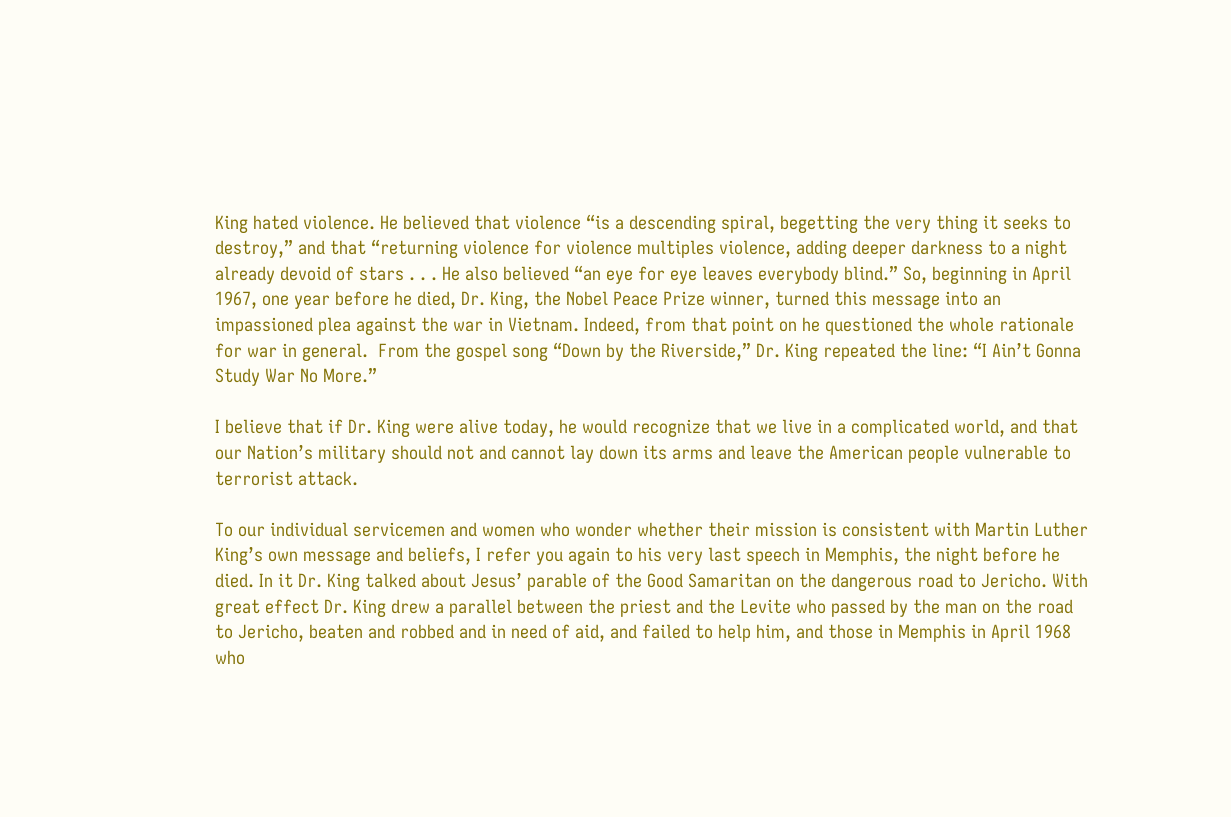King hated violence. He believed that violence “is a descending spiral, begetting the very thing it seeks to destroy,” and that “returning violence for violence multiples violence, adding deeper darkness to a night already devoid of stars . . . He also believed “an eye for eye leaves everybody blind.” So, beginning in April 1967, one year before he died, Dr. King, the Nobel Peace Prize winner, turned this message into an impassioned plea against the war in Vietnam. Indeed, from that point on he questioned the whole rationale for war in general.  From the gospel song “Down by the Riverside,” Dr. King repeated the line: “I Ain’t Gonna Study War No More.”

I believe that if Dr. King were alive today, he would recognize that we live in a complicated world, and that our Nation’s military should not and cannot lay down its arms and leave the American people vulnerable to terrorist attack.

To our individual servicemen and women who wonder whether their mission is consistent with Martin Luther King’s own message and beliefs, I refer you again to his very last speech in Memphis, the night before he died. In it Dr. King talked about Jesus’ parable of the Good Samaritan on the dangerous road to Jericho. With great effect Dr. King drew a parallel between the priest and the Levite who passed by the man on the road to Jericho, beaten and robbed and in need of aid, and failed to help him, and those in Memphis in April 1968 who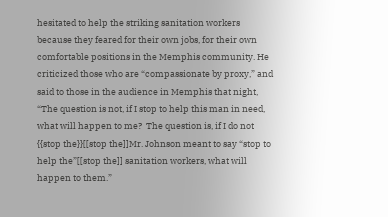hesitated to help the striking sanitation workers because they feared for their own jobs, for their own comfortable positions in the Memphis community. He criticized those who are “compassionate by proxy,” and said to those in the audience in Memphis that night, “The question is not, if I stop to help this man in need, what will happen to me?  The question is, if I do not {{stop the}}[[stop the]]Mr. Johnson meant to say “stop to help the”[[stop the]] sanitation workers, what will happen to them.”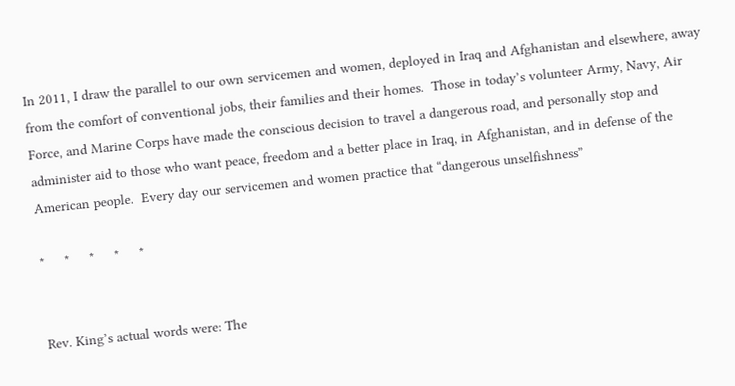In 2011, I draw the parallel to our own servicemen and women, deployed in Iraq and Afghanistan and elsewhere, away from the comfort of conventional jobs, their families and their homes.  Those in today’s volunteer Army, Navy, Air Force, and Marine Corps have made the conscious decision to travel a dangerous road, and personally stop and administer aid to those who want peace, freedom and a better place in Iraq, in Afghanistan, and in defense of the American people.  Every day our servicemen and women practice that “dangerous unselfishness”

*     *     *     *     *


Rev. King’s actual words were: The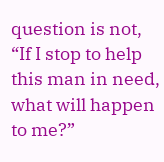question is not, “If I stop to help this man in need, what will happen to me?”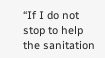“If I do not stop to help the sanitation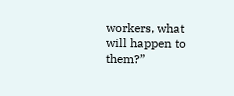workers, what will happen to them?”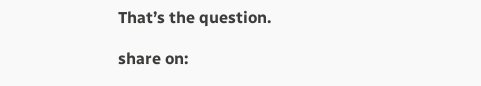That’s the question.

share on: